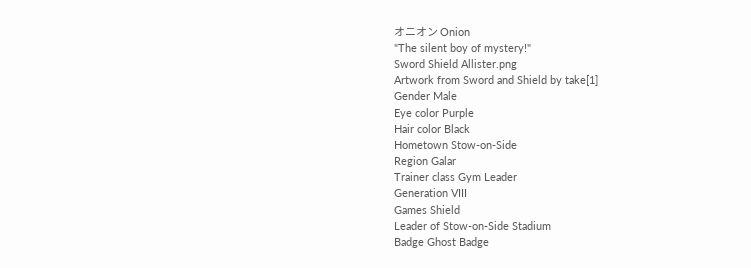オニオン Onion
"The silent boy of mystery!"
Sword Shield Allister.png
Artwork from Sword and Shield by take[1]
Gender Male
Eye color Purple
Hair color Black
Hometown Stow-on-Side
Region Galar
Trainer class Gym Leader
Generation VIII
Games Shield
Leader of Stow-on-Side Stadium
Badge Ghost Badge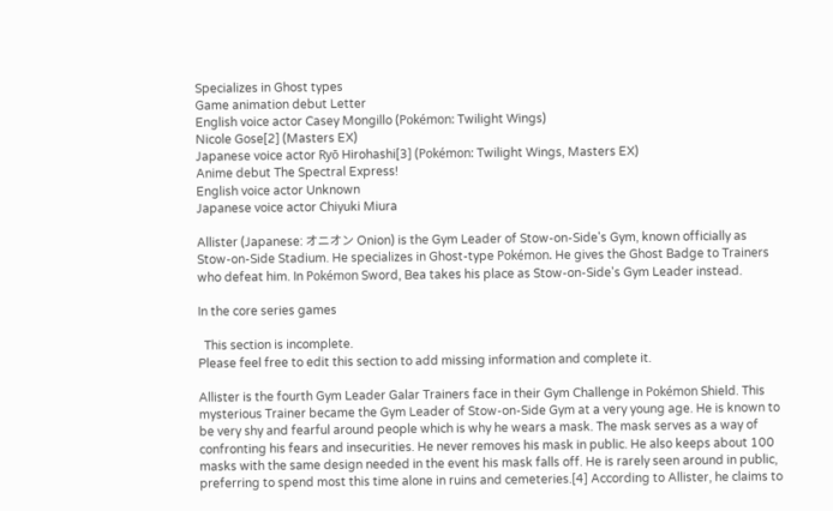Specializes in Ghost types
Game animation debut Letter
English voice actor Casey Mongillo (Pokémon: Twilight Wings)
Nicole Gose[2] (Masters EX)
Japanese voice actor Ryō Hirohashi[3] (Pokémon: Twilight Wings, Masters EX)
Anime debut The Spectral Express!
English voice actor Unknown
Japanese voice actor Chiyuki Miura

Allister (Japanese: オニオン Onion) is the Gym Leader of Stow-on-Side's Gym, known officially as Stow-on-Side Stadium. He specializes in Ghost-type Pokémon. He gives the Ghost Badge to Trainers who defeat him. In Pokémon Sword, Bea takes his place as Stow-on-Side's Gym Leader instead.

In the core series games

  This section is incomplete.
Please feel free to edit this section to add missing information and complete it.

Allister is the fourth Gym Leader Galar Trainers face in their Gym Challenge in Pokémon Shield. This mysterious Trainer became the Gym Leader of Stow-on-Side Gym at a very young age. He is known to be very shy and fearful around people which is why he wears a mask. The mask serves as a way of confronting his fears and insecurities. He never removes his mask in public. He also keeps about 100 masks with the same design needed in the event his mask falls off. He is rarely seen around in public, preferring to spend most this time alone in ruins and cemeteries.[4] According to Allister, he claims to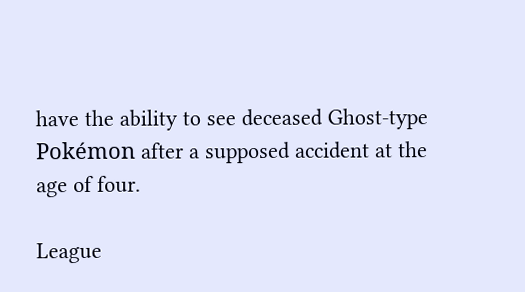have the ability to see deceased Ghost-type Pokémon after a supposed accident at the age of four.

League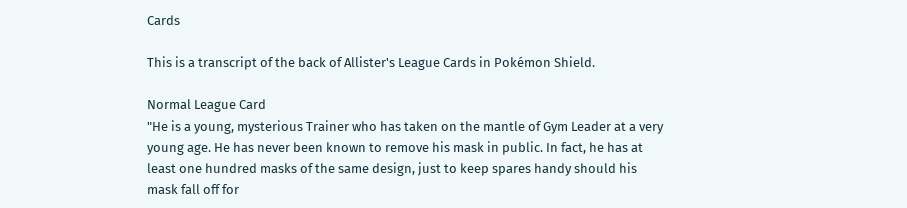Cards

This is a transcript of the back of Allister's League Cards in Pokémon Shield.

Normal League Card
"He is a young, mysterious Trainer who has taken on the mantle of Gym Leader at a very young age. He has never been known to remove his mask in public. In fact, he has at least one hundred masks of the same design, just to keep spares handy should his mask fall off for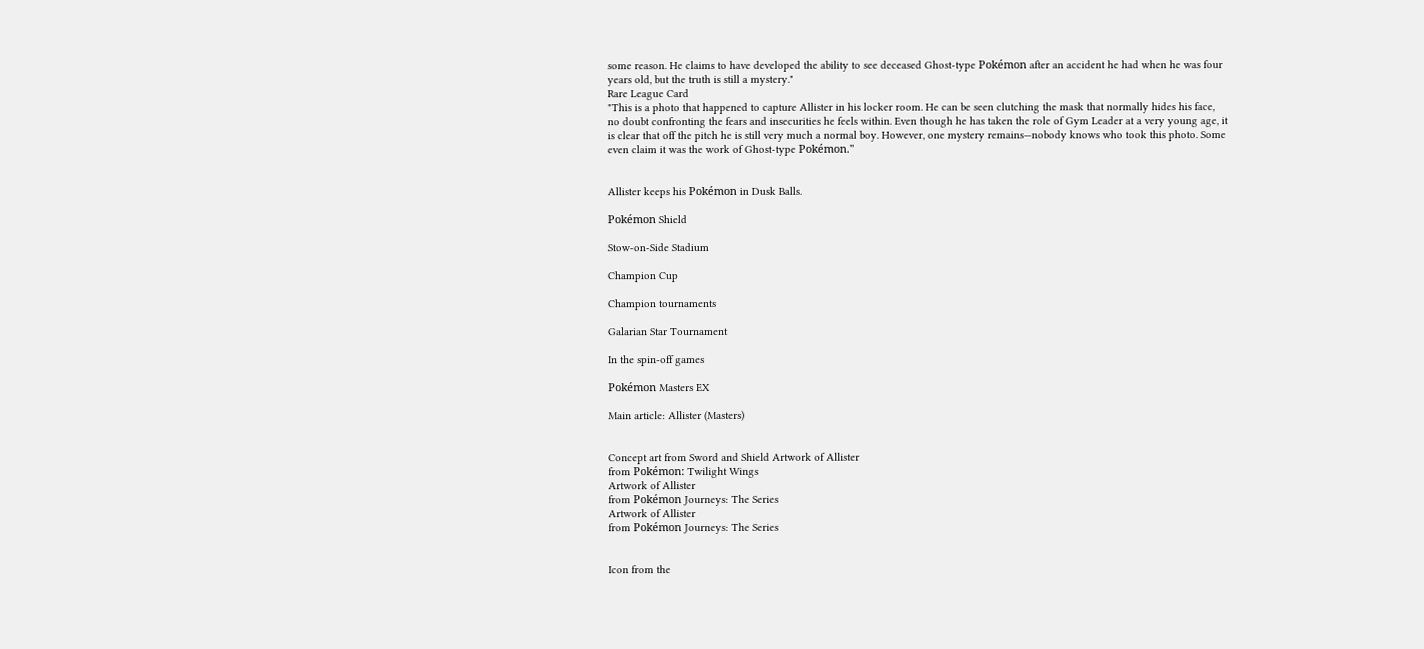some reason. He claims to have developed the ability to see deceased Ghost-type Pokémon after an accident he had when he was four years old, but the truth is still a mystery."
Rare League Card
"This is a photo that happened to capture Allister in his locker room. He can be seen clutching the mask that normally hides his face, no doubt confronting the fears and insecurities he feels within. Even though he has taken the role of Gym Leader at a very young age, it is clear that off the pitch he is still very much a normal boy. However, one mystery remains—nobody knows who took this photo. Some even claim it was the work of Ghost-type Pokémon."


Allister keeps his Pokémon in Dusk Balls.

Pokémon Shield

Stow-on-Side Stadium

Champion Cup

Champion tournaments

Galarian Star Tournament

In the spin-off games

Pokémon Masters EX

Main article: Allister (Masters)


Concept art from Sword and Shield Artwork of Allister
from Pokémon: Twilight Wings
Artwork of Allister
from Pokémon Journeys: The Series
Artwork of Allister
from Pokémon Journeys: The Series


Icon from the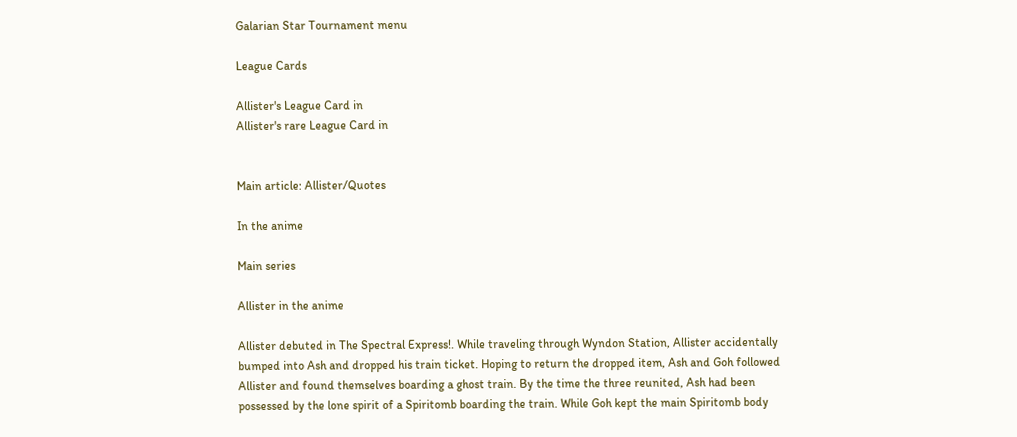Galarian Star Tournament menu

League Cards

Allister's League Card in
Allister's rare League Card in


Main article: Allister/Quotes

In the anime

Main series

Allister in the anime

Allister debuted in The Spectral Express!. While traveling through Wyndon Station, Allister accidentally bumped into Ash and dropped his train ticket. Hoping to return the dropped item, Ash and Goh followed Allister and found themselves boarding a ghost train. By the time the three reunited, Ash had been possessed by the lone spirit of a Spiritomb boarding the train. While Goh kept the main Spiritomb body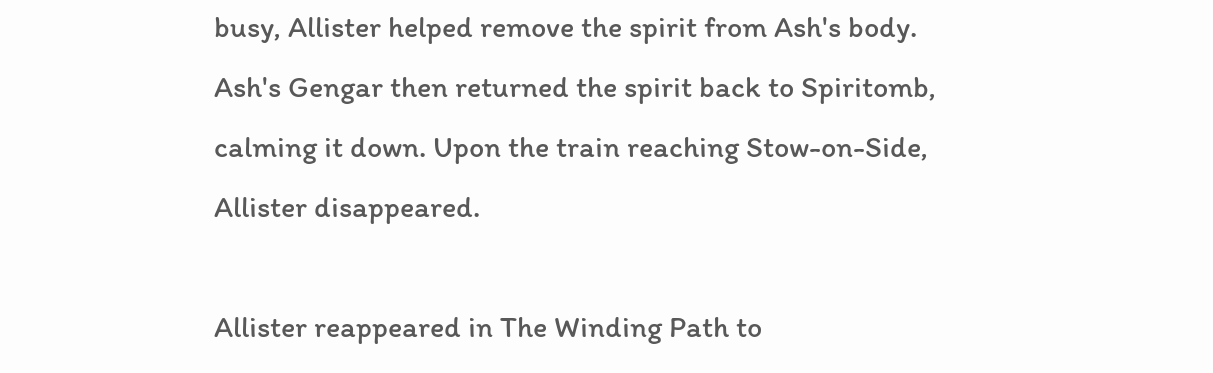busy, Allister helped remove the spirit from Ash's body. Ash's Gengar then returned the spirit back to Spiritomb, calming it down. Upon the train reaching Stow-on-Side, Allister disappeared.

Allister reappeared in The Winding Path to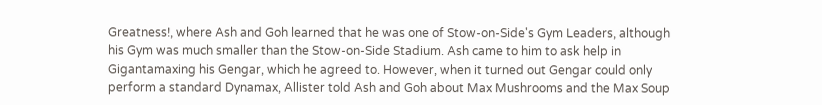Greatness!, where Ash and Goh learned that he was one of Stow-on-Side's Gym Leaders, although his Gym was much smaller than the Stow-on-Side Stadium. Ash came to him to ask help in Gigantamaxing his Gengar, which he agreed to. However, when it turned out Gengar could only perform a standard Dynamax, Allister told Ash and Goh about Max Mushrooms and the Max Soup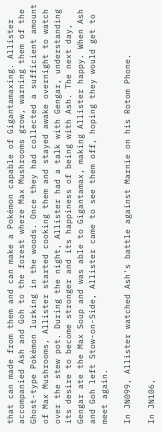that can made from them and can make a Pokémon capable of Gigantamaxing. Allister accompanied Ash and Goh to the forest where Max Mushrooms grow, warning them of the Ghost-type Pokémon lurking in the woods. Once they had collected a sufficient amount of Max Mushrooms, Allister started cooking them and stayed awake overnight to watch over the stew pot. During the night, Allister had a talk with Gengar, understanding its desire to become stronger and its happiness of being with Ash. The next day, Gengar ate the Max Soup and was able to Gigantamax, making Allister happy. When Ash and Goh left Stow-on-Side, Allister came to see them off, hoping they would get to meet again.

In JN099, Allister watched Ash's battle against Marnie on his Rotom Phone.

In JN106,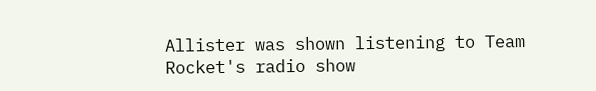Allister was shown listening to Team Rocket's radio show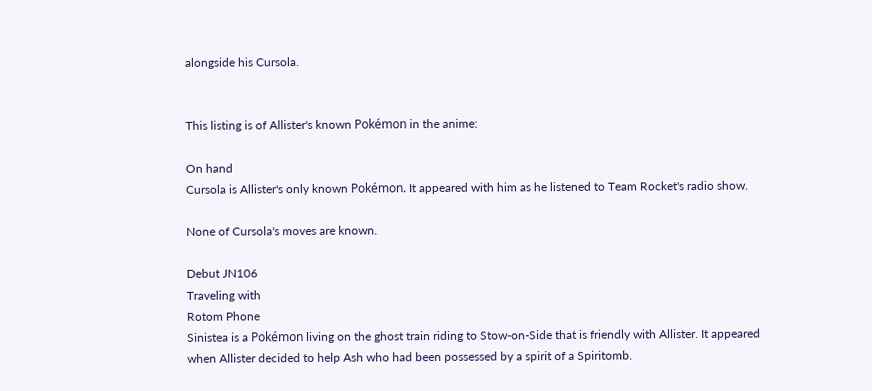alongside his Cursola.


This listing is of Allister's known Pokémon in the anime:

On hand
Cursola is Allister's only known Pokémon. It appeared with him as he listened to Team Rocket's radio show.

None of Cursola's moves are known.

Debut JN106
Traveling with
Rotom Phone
Sinistea is a Pokémon living on the ghost train riding to Stow-on-Side that is friendly with Allister. It appeared when Allister decided to help Ash who had been possessed by a spirit of a Spiritomb.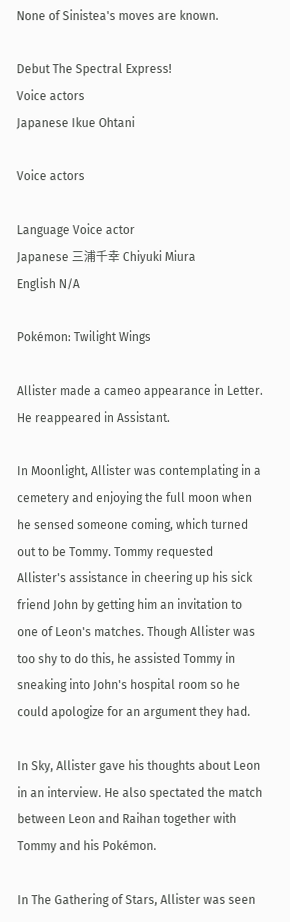None of Sinistea's moves are known.

Debut The Spectral Express!
Voice actors
Japanese Ikue Ohtani

Voice actors

Language Voice actor
Japanese 三浦千幸 Chiyuki Miura
English N/A

Pokémon: Twilight Wings

Allister made a cameo appearance in Letter. He reappeared in Assistant.

In Moonlight, Allister was contemplating in a cemetery and enjoying the full moon when he sensed someone coming, which turned out to be Tommy. Tommy requested Allister's assistance in cheering up his sick friend John by getting him an invitation to one of Leon's matches. Though Allister was too shy to do this, he assisted Tommy in sneaking into John's hospital room so he could apologize for an argument they had.

In Sky, Allister gave his thoughts about Leon in an interview. He also spectated the match between Leon and Raihan together with Tommy and his Pokémon.

In The Gathering of Stars, Allister was seen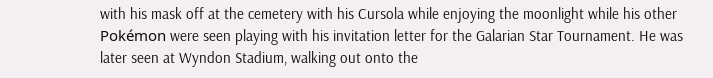with his mask off at the cemetery with his Cursola while enjoying the moonlight while his other Pokémon were seen playing with his invitation letter for the Galarian Star Tournament. He was later seen at Wyndon Stadium, walking out onto the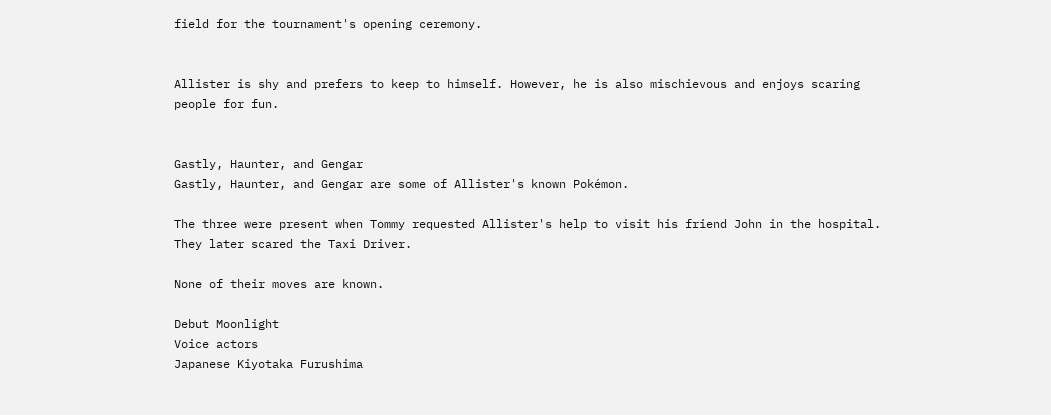field for the tournament's opening ceremony.


Allister is shy and prefers to keep to himself. However, he is also mischievous and enjoys scaring people for fun.


Gastly, Haunter, and Gengar
Gastly, Haunter, and Gengar are some of Allister's known Pokémon.

The three were present when Tommy requested Allister's help to visit his friend John in the hospital. They later scared the Taxi Driver.

None of their moves are known.

Debut Moonlight
Voice actors
Japanese Kiyotaka Furushima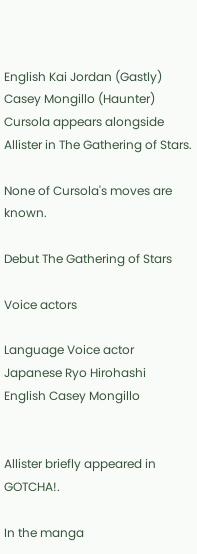English Kai Jordan (Gastly)
Casey Mongillo (Haunter)
Cursola appears alongside Allister in The Gathering of Stars.

None of Cursola's moves are known.

Debut The Gathering of Stars

Voice actors

Language Voice actor
Japanese Ryo Hirohashi
English Casey Mongillo


Allister briefly appeared in GOTCHA!.

In the manga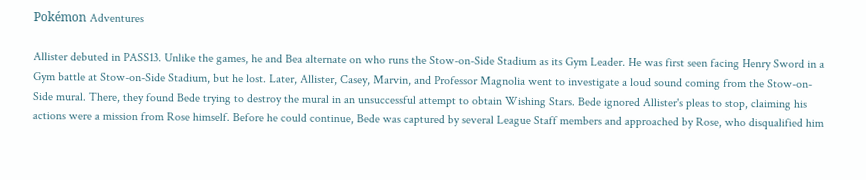Pokémon Adventures

Allister debuted in PASS13. Unlike the games, he and Bea alternate on who runs the Stow-on-Side Stadium as its Gym Leader. He was first seen facing Henry Sword in a Gym battle at Stow-on-Side Stadium, but he lost. Later, Allister, Casey, Marvin, and Professor Magnolia went to investigate a loud sound coming from the Stow-on-Side mural. There, they found Bede trying to destroy the mural in an unsuccessful attempt to obtain Wishing Stars. Bede ignored Allister's pleas to stop, claiming his actions were a mission from Rose himself. Before he could continue, Bede was captured by several League Staff members and approached by Rose, who disqualified him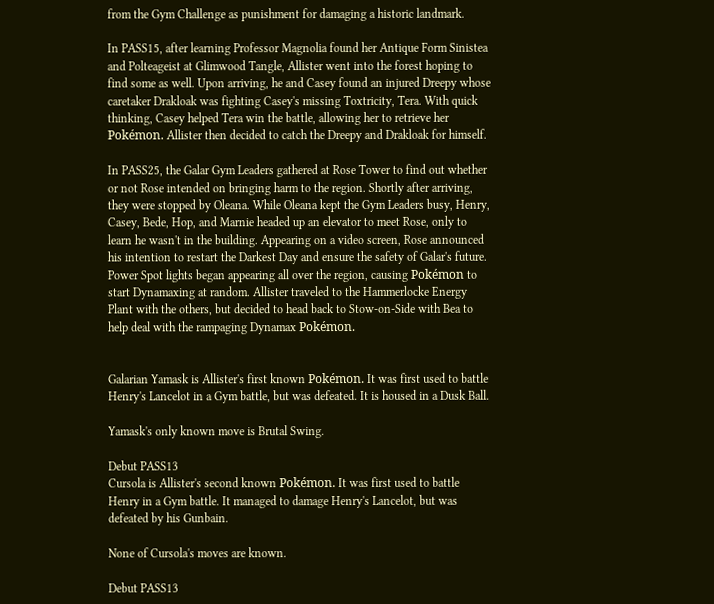from the Gym Challenge as punishment for damaging a historic landmark.

In PASS15, after learning Professor Magnolia found her Antique Form Sinistea and Polteageist at Glimwood Tangle, Allister went into the forest hoping to find some as well. Upon arriving, he and Casey found an injured Dreepy whose caretaker Drakloak was fighting Casey's missing Toxtricity, Tera. With quick thinking, Casey helped Tera win the battle, allowing her to retrieve her Pokémon. Allister then decided to catch the Dreepy and Drakloak for himself.

In PASS25, the Galar Gym Leaders gathered at Rose Tower to find out whether or not Rose intended on bringing harm to the region. Shortly after arriving, they were stopped by Oleana. While Oleana kept the Gym Leaders busy, Henry, Casey, Bede, Hop, and Marnie headed up an elevator to meet Rose, only to learn he wasn't in the building. Appearing on a video screen, Rose announced his intention to restart the Darkest Day and ensure the safety of Galar's future. Power Spot lights began appearing all over the region, causing Pokémon to start Dynamaxing at random. Allister traveled to the Hammerlocke Energy Plant with the others, but decided to head back to Stow-on-Side with Bea to help deal with the rampaging Dynamax Pokémon.


Galarian Yamask is Allister's first known Pokémon. It was first used to battle Henry's Lancelot in a Gym battle, but was defeated. It is housed in a Dusk Ball.

Yamask's only known move is Brutal Swing.

Debut PASS13
Cursola is Allister's second known Pokémon. It was first used to battle Henry in a Gym battle. It managed to damage Henry's Lancelot, but was defeated by his Gunbain.

None of Cursola's moves are known.

Debut PASS13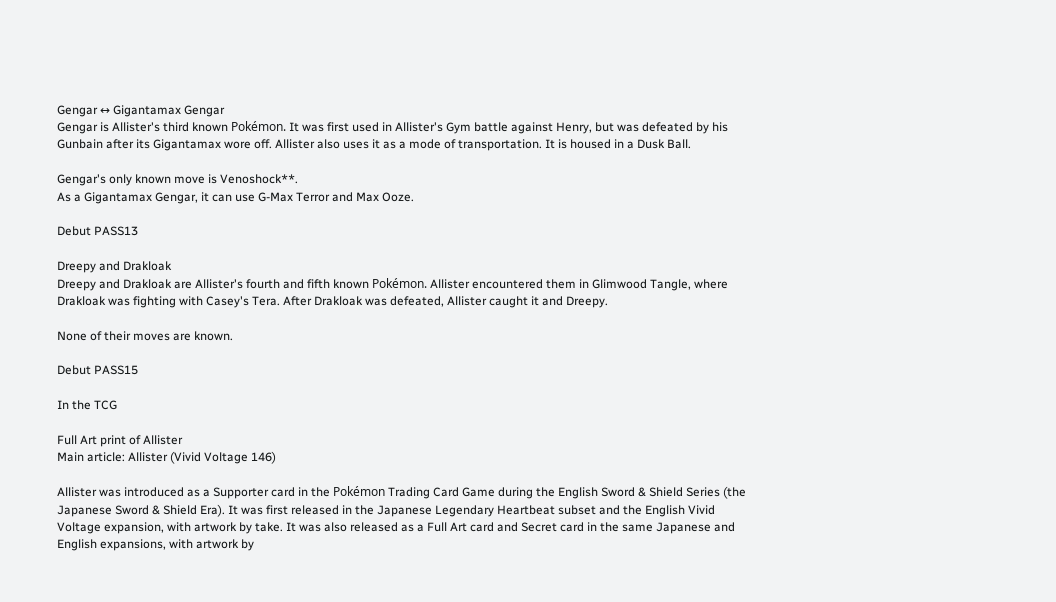Gengar ↔ Gigantamax Gengar
Gengar is Allister's third known Pokémon. It was first used in Allister's Gym battle against Henry, but was defeated by his Gunbain after its Gigantamax wore off. Allister also uses it as a mode of transportation. It is housed in a Dusk Ball.

Gengar's only known move is Venoshock**.
As a Gigantamax Gengar, it can use G-Max Terror and Max Ooze.

Debut PASS13

Dreepy and Drakloak
Dreepy and Drakloak are Allister's fourth and fifth known Pokémon. Allister encountered them in Glimwood Tangle, where Drakloak was fighting with Casey's Tera. After Drakloak was defeated, Allister caught it and Dreepy.

None of their moves are known.

Debut PASS15

In the TCG

Full Art print of Allister
Main article: Allister (Vivid Voltage 146)

Allister was introduced as a Supporter card in the Pokémon Trading Card Game during the English Sword & Shield Series (the Japanese Sword & Shield Era). It was first released in the Japanese Legendary Heartbeat subset and the English Vivid Voltage expansion, with artwork by take. It was also released as a Full Art card and Secret card in the same Japanese and English expansions, with artwork by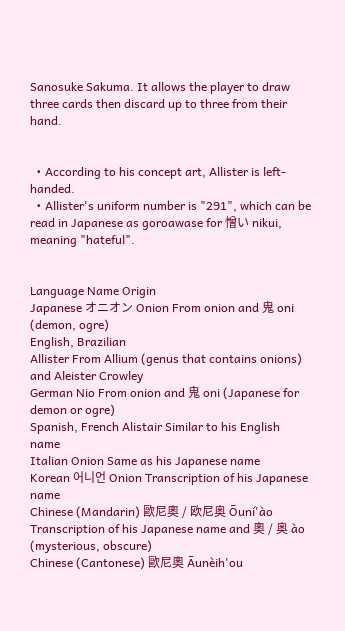Sanosuke Sakuma. It allows the player to draw three cards then discard up to three from their hand.


  • According to his concept art, Allister is left-handed.
  • Allister's uniform number is "291", which can be read in Japanese as goroawase for 憎い nikui, meaning "hateful".


Language Name Origin
Japanese オニオン Onion From onion and 鬼 oni (demon, ogre)
English, Brazilian
Allister From Allium (genus that contains onions) and Aleister Crowley
German Nio From onion and 鬼 oni (Japanese for demon or ogre)
Spanish, French Alistair Similar to his English name
Italian Onion Same as his Japanese name
Korean 어니언 Onion Transcription of his Japanese name
Chinese (Mandarin) 歐尼奧 / 欧尼奥 Ōuní'ào Transcription of his Japanese name and 奧 / 奥 ào (mysterious, obscure)
Chinese (Cantonese) 歐尼奧 Āunèih'ou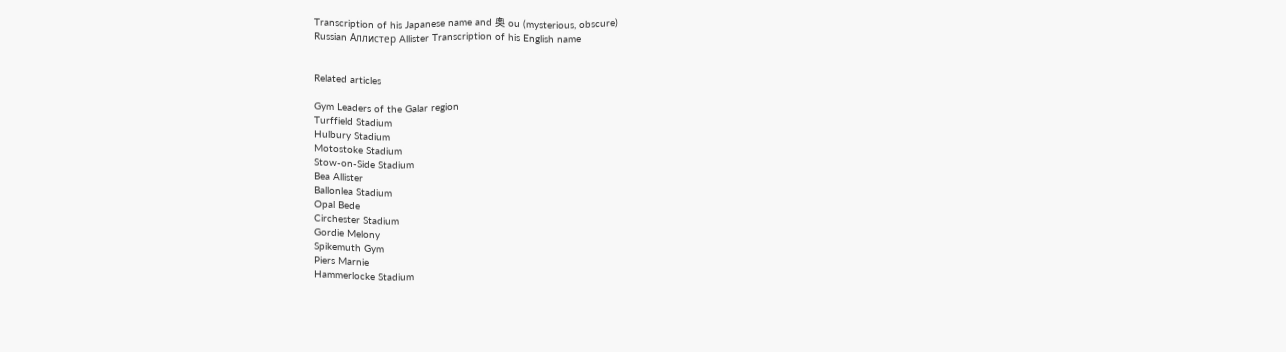Transcription of his Japanese name and 奧 ou (mysterious, obscure)
Russian Аллистер Allister Transcription of his English name


Related articles

Gym Leaders of the Galar region
Turffield Stadium
Hulbury Stadium
Motostoke Stadium
Stow-on-Side Stadium
Bea Allister
Ballonlea Stadium
Opal Bede
Circhester Stadium
Gordie Melony
Spikemuth Gym
Piers Marnie
Hammerlocke Stadium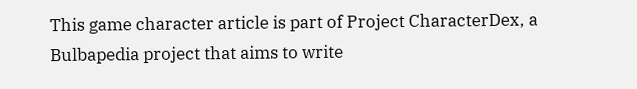This game character article is part of Project CharacterDex, a Bulbapedia project that aims to write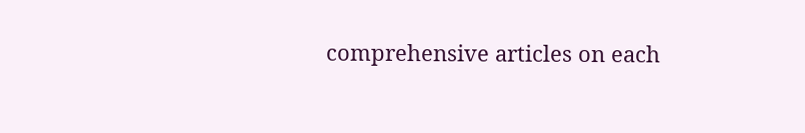comprehensive articles on each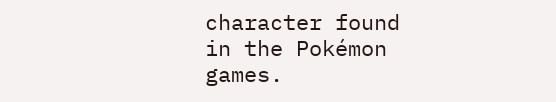character found in the Pokémon games.